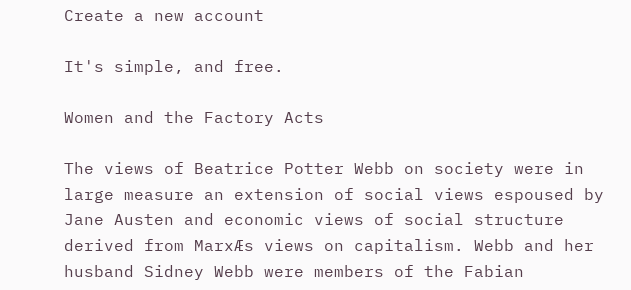Create a new account

It's simple, and free.

Women and the Factory Acts

The views of Beatrice Potter Webb on society were in large measure an extension of social views espoused by Jane Austen and economic views of social structure derived from MarxÆs views on capitalism. Webb and her husband Sidney Webb were members of the Fabian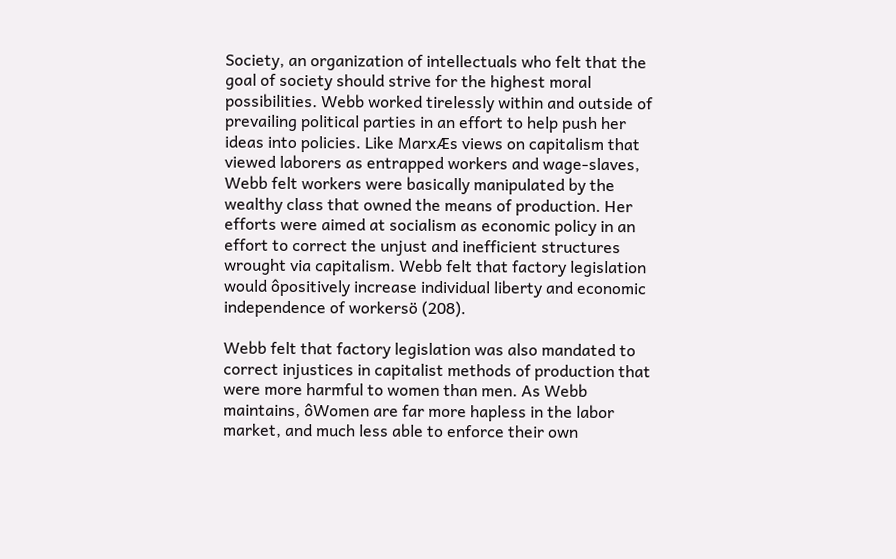Society, an organization of intellectuals who felt that the goal of society should strive for the highest moral possibilities. Webb worked tirelessly within and outside of prevailing political parties in an effort to help push her ideas into policies. Like MarxÆs views on capitalism that viewed laborers as entrapped workers and wage-slaves, Webb felt workers were basically manipulated by the wealthy class that owned the means of production. Her efforts were aimed at socialism as economic policy in an effort to correct the unjust and inefficient structures wrought via capitalism. Webb felt that factory legislation would ôpositively increase individual liberty and economic independence of workersö (208).

Webb felt that factory legislation was also mandated to correct injustices in capitalist methods of production that were more harmful to women than men. As Webb maintains, ôWomen are far more hapless in the labor market, and much less able to enforce their own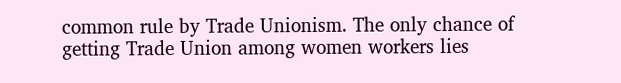common rule by Trade Unionism. The only chance of getting Trade Union among women workers lies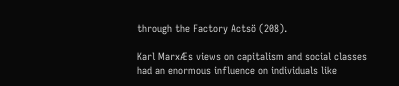through the Factory Actsö (208).

Karl MarxÆs views on capitalism and social classes had an enormous influence on individuals like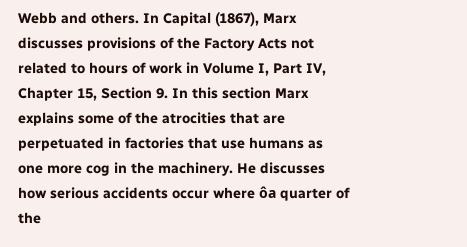Webb and others. In Capital (1867), Marx discusses provisions of the Factory Acts not related to hours of work in Volume I, Part IV, Chapter 15, Section 9. In this section Marx explains some of the atrocities that are perpetuated in factories that use humans as one more cog in the machinery. He discusses how serious accidents occur where ôa quarter of the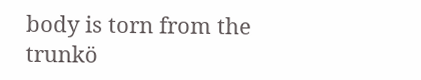body is torn from the trunkö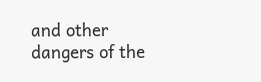and other dangers of the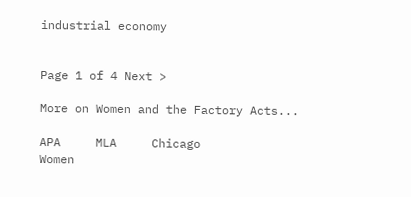industrial economy


Page 1 of 4 Next >

More on Women and the Factory Acts...

APA     MLA     Chicago
Women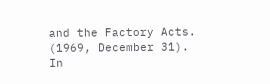and the Factory Acts. (1969, December 31). In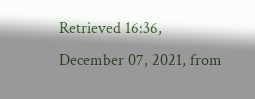Retrieved 16:36, December 07, 2021, from